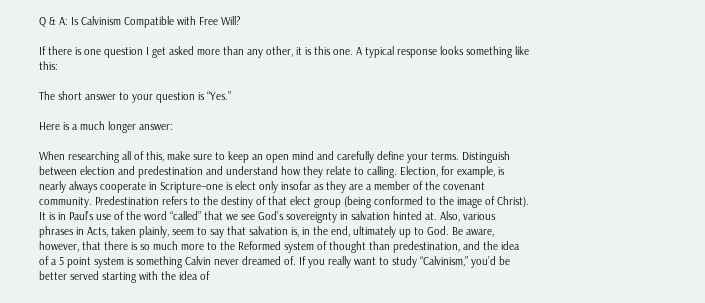Q & A: Is Calvinism Compatible with Free Will?

If there is one question I get asked more than any other, it is this one. A typical response looks something like this:

The short answer to your question is “Yes.”

Here is a much longer answer:

When researching all of this, make sure to keep an open mind and carefully define your terms. Distinguish between election and predestination and understand how they relate to calling. Election, for example, is nearly always cooperate in Scripture–one is elect only insofar as they are a member of the covenant community. Predestination refers to the destiny of that elect group (being conformed to the image of Christ). It is in Paul’s use of the word “called” that we see God’s sovereignty in salvation hinted at. Also, various phrases in Acts, taken plainly, seem to say that salvation is, in the end, ultimately up to God. Be aware, however, that there is so much more to the Reformed system of thought than predestination, and the idea of a 5 point system is something Calvin never dreamed of. If you really want to study “Calvinism,” you’d be better served starting with the idea of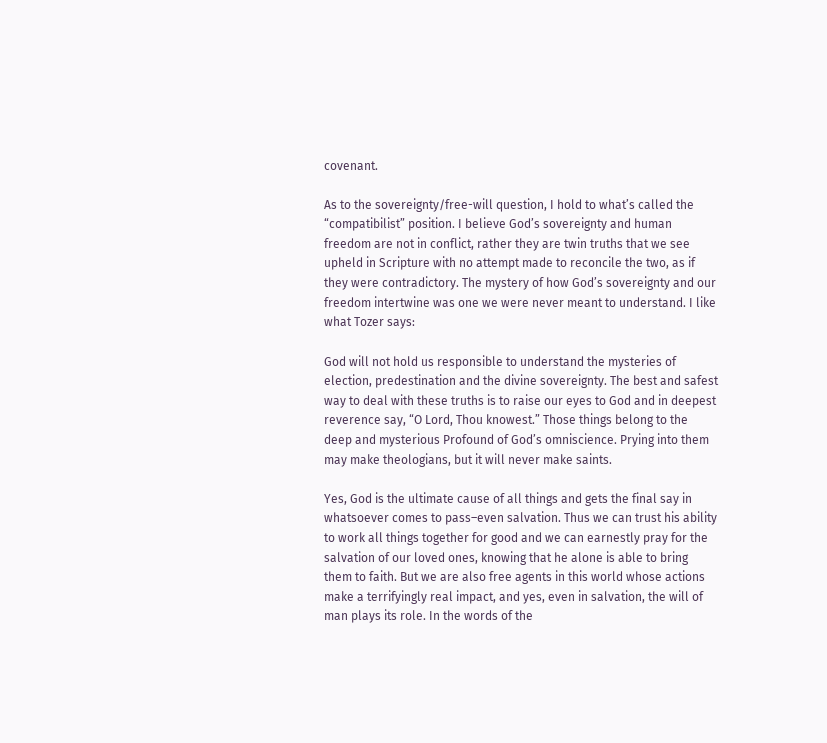covenant.

As to the sovereignty/free-will question, I hold to what’s called the “compatibilist” position. I believe God’s sovereignty and human freedom are not in conflict, rather they are twin truths that we see upheld in Scripture with no attempt made to reconcile the two, as if they were contradictory. The mystery of how God’s sovereignty and our freedom intertwine was one we were never meant to understand. I like what Tozer says:

God will not hold us responsible to understand the mysteries of election, predestination and the divine sovereignty. The best and safest way to deal with these truths is to raise our eyes to God and in deepest reverence say, “O Lord, Thou knowest.” Those things belong to the deep and mysterious Profound of God’s omniscience. Prying into them may make theologians, but it will never make saints.

Yes, God is the ultimate cause of all things and gets the final say in whatsoever comes to pass–even salvation. Thus we can trust his ability to work all things together for good and we can earnestly pray for the salvation of our loved ones, knowing that he alone is able to bring them to faith. But we are also free agents in this world whose actions make a terrifyingly real impact, and yes, even in salvation, the will of man plays its role. In the words of the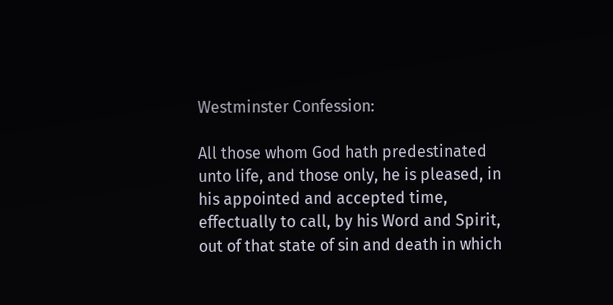Westminster Confession:

All those whom God hath predestinated unto life, and those only, he is pleased, in his appointed and accepted time, effectually to call, by his Word and Spirit, out of that state of sin and death in which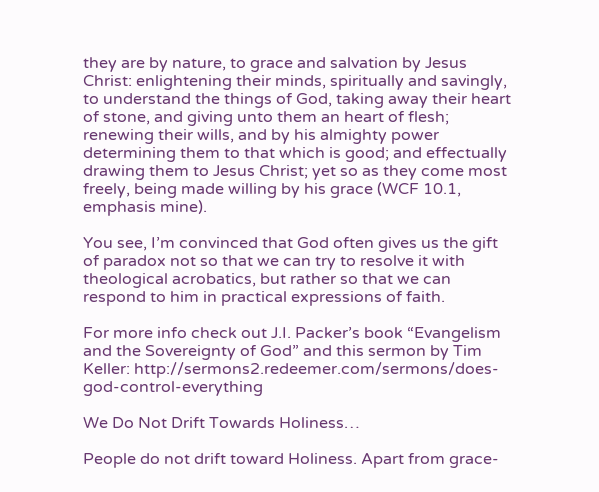they are by nature, to grace and salvation by Jesus Christ: enlightening their minds, spiritually and savingly, to understand the things of God, taking away their heart of stone, and giving unto them an heart of flesh; renewing their wills, and by his almighty power determining them to that which is good; and effectually drawing them to Jesus Christ; yet so as they come most freely, being made willing by his grace (WCF 10.1, emphasis mine).

You see, I’m convinced that God often gives us the gift of paradox not so that we can try to resolve it with theological acrobatics, but rather so that we can respond to him in practical expressions of faith.

For more info check out J.I. Packer’s book “Evangelism and the Sovereignty of God” and this sermon by Tim Keller: http://sermons2.redeemer.com/sermons/does-god-control-everything

We Do Not Drift Towards Holiness…

People do not drift toward Holiness. Apart from grace-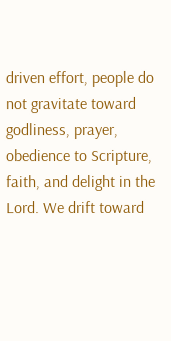driven effort, people do not gravitate toward godliness, prayer, obedience to Scripture, faith, and delight in the Lord. We drift toward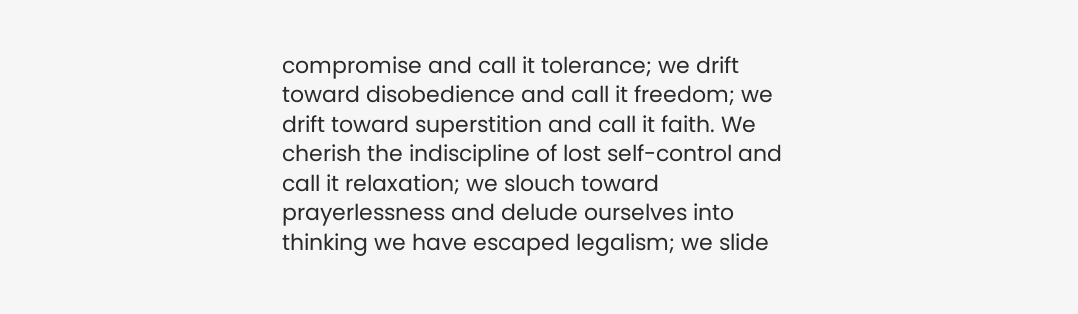compromise and call it tolerance; we drift toward disobedience and call it freedom; we drift toward superstition and call it faith. We cherish the indiscipline of lost self-control and call it relaxation; we slouch toward prayerlessness and delude ourselves into thinking we have escaped legalism; we slide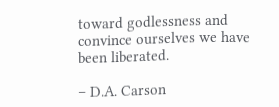toward godlessness and convince ourselves we have been liberated.

– D.A. Carson